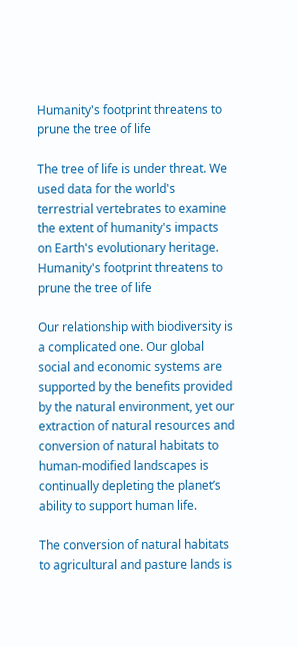Humanity's footprint threatens to prune the tree of life

The tree of life is under threat. We used data for the world's terrestrial vertebrates to examine the extent of humanity's impacts on Earth's evolutionary heritage.
Humanity's footprint threatens to prune the tree of life

Our relationship with biodiversity is a complicated one. Our global social and economic systems are supported by the benefits provided by the natural environment, yet our extraction of natural resources and conversion of natural habitats to human-modified landscapes is continually depleting the planet’s ability to support human life.

The conversion of natural habitats to agricultural and pasture lands is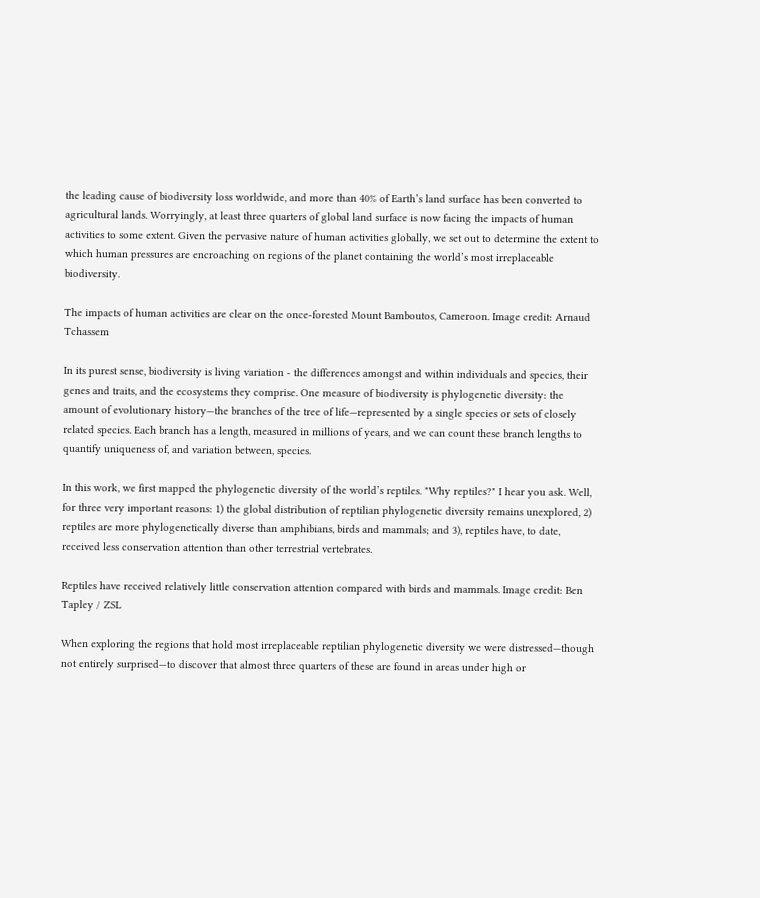the leading cause of biodiversity loss worldwide, and more than 40% of Earth’s land surface has been converted to agricultural lands. Worryingly, at least three quarters of global land surface is now facing the impacts of human activities to some extent. Given the pervasive nature of human activities globally, we set out to determine the extent to which human pressures are encroaching on regions of the planet containing the world’s most irreplaceable biodiversity.

The impacts of human activities are clear on the once-forested Mount Bamboutos, Cameroon. Image credit: Arnaud Tchassem

In its purest sense, biodiversity is living variation - the differences amongst and within individuals and species, their genes and traits, and the ecosystems they comprise. One measure of biodiversity is phylogenetic diversity: the amount of evolutionary history—the branches of the tree of life—represented by a single species or sets of closely related species. Each branch has a length, measured in millions of years, and we can count these branch lengths to quantify uniqueness of, and variation between, species.

In this work, we first mapped the phylogenetic diversity of the world’s reptiles. "Why reptiles?" I hear you ask. Well, for three very important reasons: 1) the global distribution of reptilian phylogenetic diversity remains unexplored, 2) reptiles are more phylogenetically diverse than amphibians, birds and mammals; and 3), reptiles have, to date, received less conservation attention than other terrestrial vertebrates.

Reptiles have received relatively little conservation attention compared with birds and mammals. Image credit: Ben Tapley / ZSL

When exploring the regions that hold most irreplaceable reptilian phylogenetic diversity we were distressed—though not entirely surprised—to discover that almost three quarters of these are found in areas under high or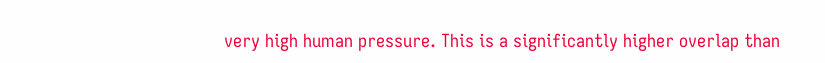very high human pressure. This is a significantly higher overlap than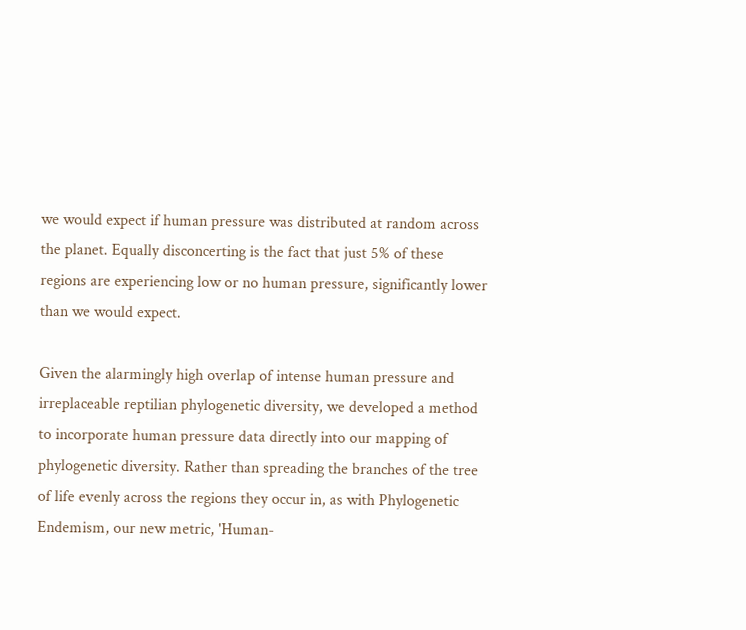we would expect if human pressure was distributed at random across the planet. Equally disconcerting is the fact that just 5% of these regions are experiencing low or no human pressure, significantly lower than we would expect.

Given the alarmingly high overlap of intense human pressure and irreplaceable reptilian phylogenetic diversity, we developed a method to incorporate human pressure data directly into our mapping of phylogenetic diversity. Rather than spreading the branches of the tree of life evenly across the regions they occur in, as with Phylogenetic Endemism, our new metric, 'Human-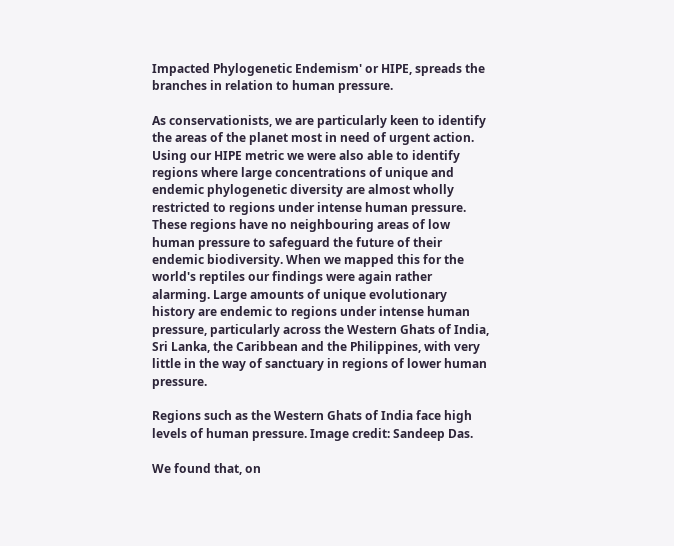Impacted Phylogenetic Endemism' or HIPE, spreads the branches in relation to human pressure.

As conservationists, we are particularly keen to identify the areas of the planet most in need of urgent action. Using our HIPE metric we were also able to identify regions where large concentrations of unique and endemic phylogenetic diversity are almost wholly restricted to regions under intense human pressure. These regions have no neighbouring areas of low human pressure to safeguard the future of their endemic biodiversity. When we mapped this for the world's reptiles our findings were again rather alarming. Large amounts of unique evolutionary history are endemic to regions under intense human pressure, particularly across the Western Ghats of India, Sri Lanka, the Caribbean and the Philippines, with very little in the way of sanctuary in regions of lower human pressure.

Regions such as the Western Ghats of India face high levels of human pressure. Image credit: Sandeep Das.

We found that, on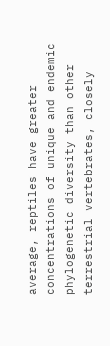average, reptiles have greater concentrations of unique and endemic phylogenetic diversity than other terrestrial vertebrates, closely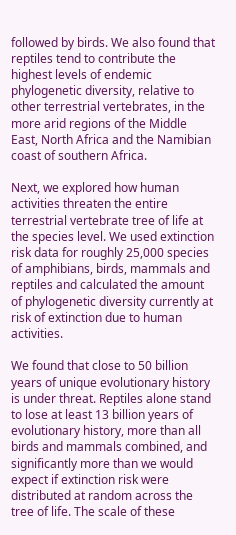followed by birds. We also found that reptiles tend to contribute the highest levels of endemic phylogenetic diversity, relative to other terrestrial vertebrates, in the more arid regions of the Middle East, North Africa and the Namibian coast of southern Africa.

Next, we explored how human activities threaten the entire terrestrial vertebrate tree of life at the species level. We used extinction risk data for roughly 25,000 species of amphibians, birds, mammals and reptiles and calculated the amount of phylogenetic diversity currently at risk of extinction due to human activities.

We found that close to 50 billion years of unique evolutionary history is under threat. Reptiles alone stand to lose at least 13 billion years of evolutionary history, more than all birds and mammals combined, and significantly more than we would expect if extinction risk were distributed at random across the tree of life. The scale of these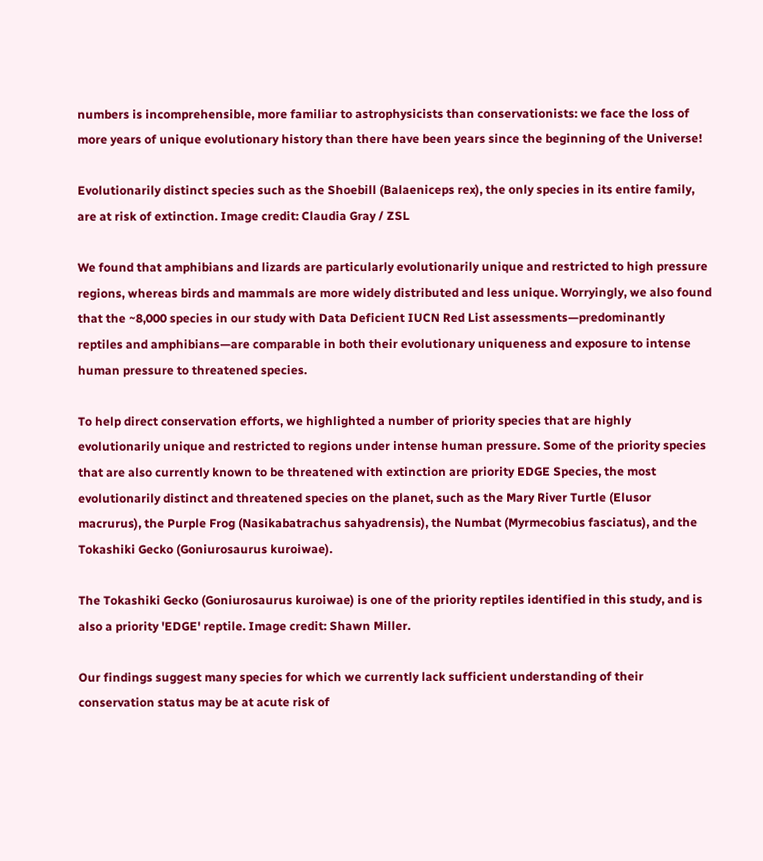numbers is incomprehensible, more familiar to astrophysicists than conservationists: we face the loss of more years of unique evolutionary history than there have been years since the beginning of the Universe!

Evolutionarily distinct species such as the Shoebill (Balaeniceps rex), the only species in its entire family, are at risk of extinction. Image credit: Claudia Gray / ZSL

We found that amphibians and lizards are particularly evolutionarily unique and restricted to high pressure regions, whereas birds and mammals are more widely distributed and less unique. Worryingly, we also found that the ~8,000 species in our study with Data Deficient IUCN Red List assessments—predominantly reptiles and amphibians—are comparable in both their evolutionary uniqueness and exposure to intense human pressure to threatened species.

To help direct conservation efforts, we highlighted a number of priority species that are highly evolutionarily unique and restricted to regions under intense human pressure. Some of the priority species that are also currently known to be threatened with extinction are priority EDGE Species, the most evolutionarily distinct and threatened species on the planet, such as the Mary River Turtle (Elusor macrurus), the Purple Frog (Nasikabatrachus sahyadrensis), the Numbat (Myrmecobius fasciatus), and the Tokashiki Gecko (Goniurosaurus kuroiwae).

The Tokashiki Gecko (Goniurosaurus kuroiwae) is one of the priority reptiles identified in this study, and is also a priority 'EDGE' reptile. Image credit: Shawn Miller.

Our findings suggest many species for which we currently lack sufficient understanding of their conservation status may be at acute risk of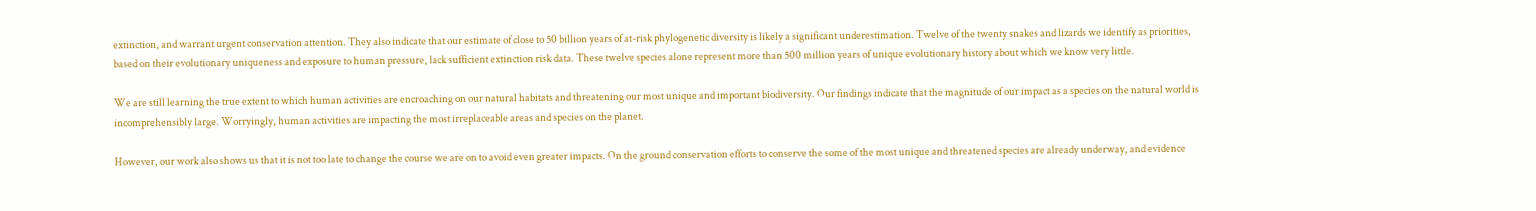extinction, and warrant urgent conservation attention. They also indicate that our estimate of close to 50 billion years of at-risk phylogenetic diversity is likely a significant underestimation. Twelve of the twenty snakes and lizards we identify as priorities, based on their evolutionary uniqueness and exposure to human pressure, lack sufficient extinction risk data. These twelve species alone represent more than 500 million years of unique evolutionary history about which we know very little.

We are still learning the true extent to which human activities are encroaching on our natural habitats and threatening our most unique and important biodiversity. Our findings indicate that the magnitude of our impact as a species on the natural world is incomprehensibly large. Worryingly, human activities are impacting the most irreplaceable areas and species on the planet.

However, our work also shows us that it is not too late to change the course we are on to avoid even greater impacts. On the ground conservation efforts to conserve the some of the most unique and threatened species are already underway, and evidence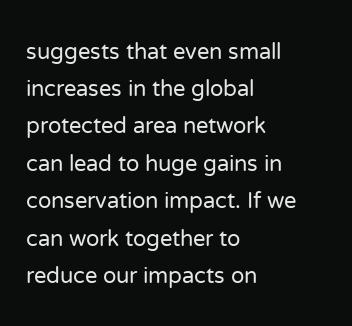suggests that even small increases in the global protected area network can lead to huge gains in conservation impact. If we can work together to reduce our impacts on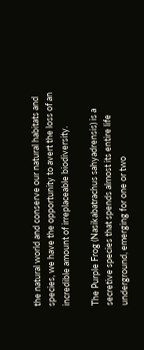the natural world and conserve our natural habitats and species, we have the opportunity to avert the loss of an incredible amount of irreplaceable biodiversity.

The Purple Frog (Nasikabatrachus sahyadrensis) is a secretive species that spends almost its entire life underground, emerging for one or two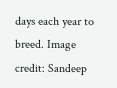days each year to breed. Image credit: Sandeep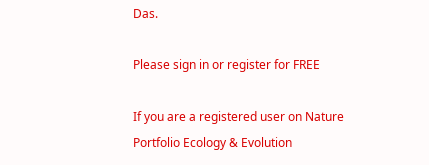Das.

Please sign in or register for FREE

If you are a registered user on Nature Portfolio Ecology & Evolution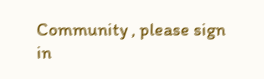Community , please sign in